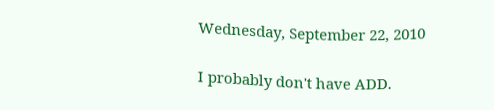Wednesday, September 22, 2010

I probably don't have ADD.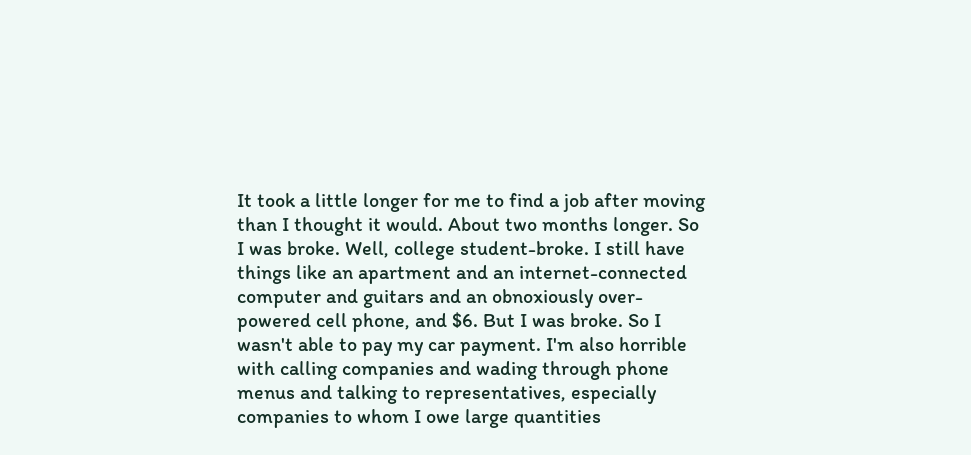It took a little longer for me to find a job after moving than I thought it would. About two months longer. So I was broke. Well, college student-broke. I still have things like an apartment and an internet-connected computer and guitars and an obnoxiously over-powered cell phone, and $6. But I was broke. So I wasn't able to pay my car payment. I'm also horrible with calling companies and wading through phone menus and talking to representatives, especially companies to whom I owe large quantities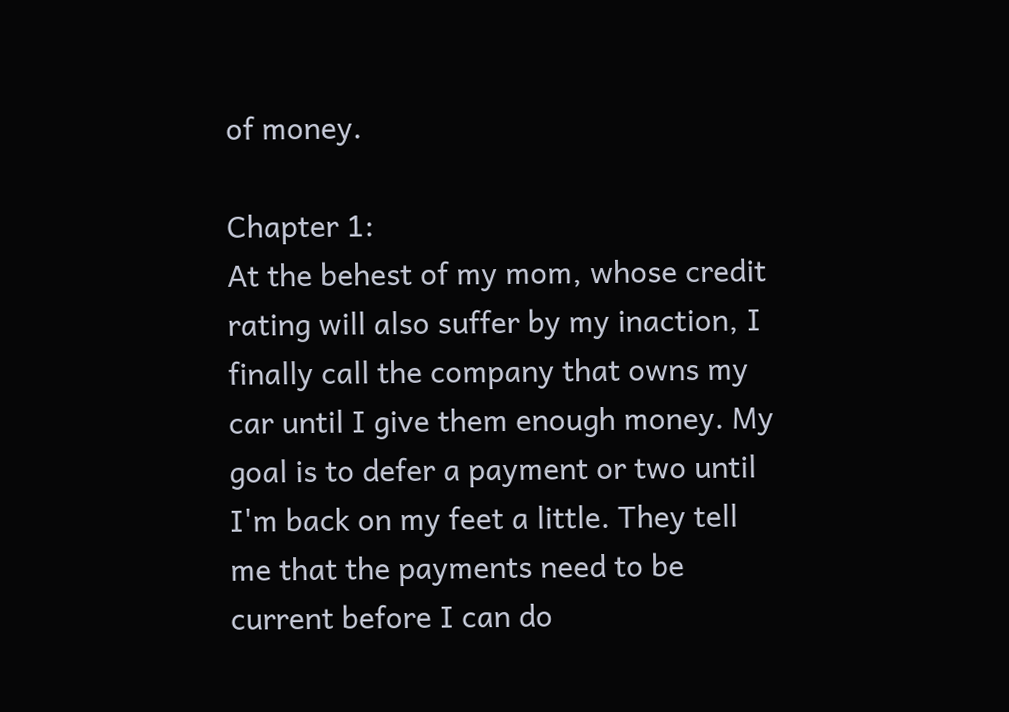of money.

Chapter 1:
At the behest of my mom, whose credit rating will also suffer by my inaction, I finally call the company that owns my car until I give them enough money. My goal is to defer a payment or two until I'm back on my feet a little. They tell me that the payments need to be current before I can do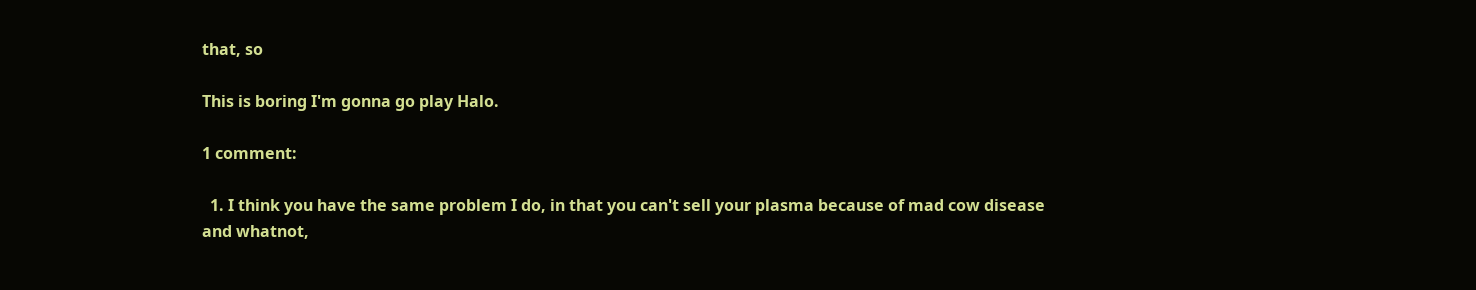that, so

This is boring I'm gonna go play Halo.

1 comment:

  1. I think you have the same problem I do, in that you can't sell your plasma because of mad cow disease and whatnot,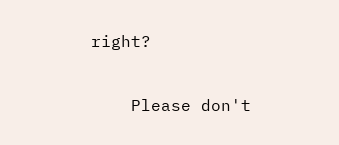right?

    Please don't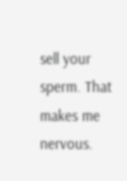sell your sperm. That makes me nervous.